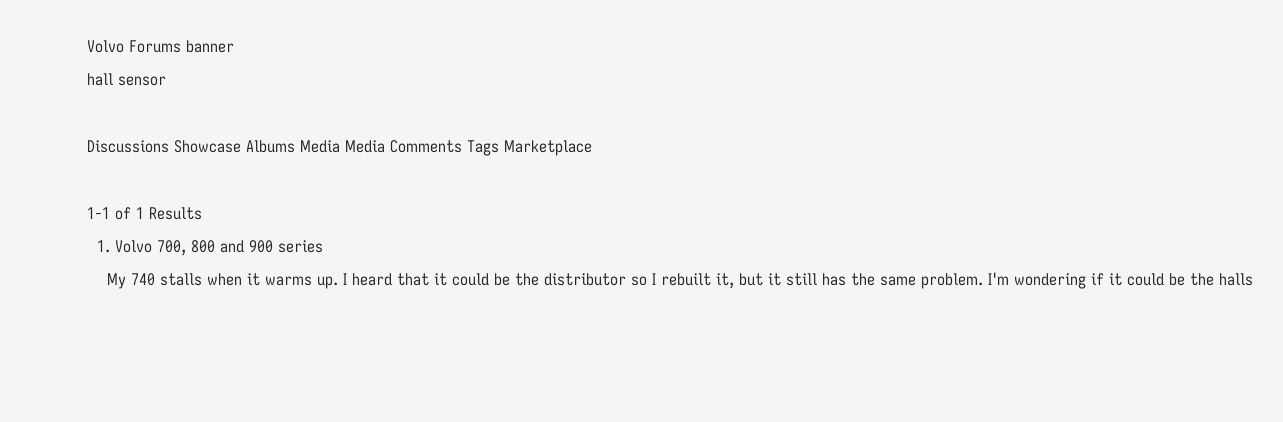Volvo Forums banner
hall sensor

Discussions Showcase Albums Media Media Comments Tags Marketplace

1-1 of 1 Results
  1. Volvo 700, 800 and 900 series
    My 740 stalls when it warms up. I heard that it could be the distributor so I rebuilt it, but it still has the same problem. I'm wondering if it could be the halls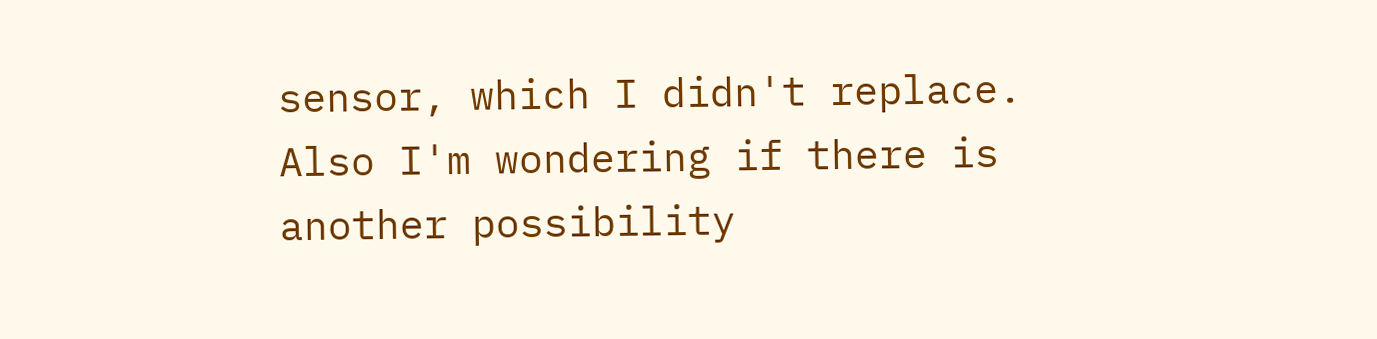sensor, which I didn't replace. Also I'm wondering if there is another possibility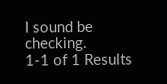I sound be checking.
1-1 of 1 Results